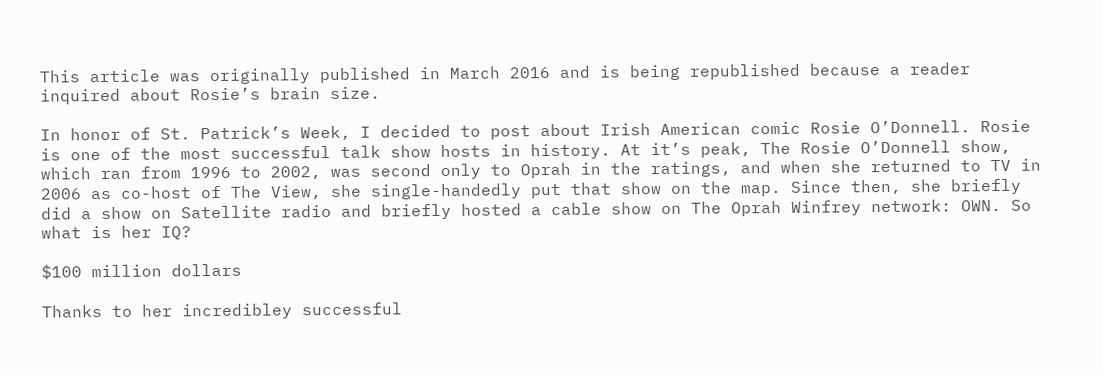This article was originally published in March 2016 and is being republished because a reader inquired about Rosie’s brain size.

In honor of St. Patrick’s Week, I decided to post about Irish American comic Rosie O’Donnell. Rosie is one of the most successful talk show hosts in history. At it’s peak, The Rosie O’Donnell show, which ran from 1996 to 2002, was second only to Oprah in the ratings, and when she returned to TV in 2006 as co-host of The View, she single-handedly put that show on the map. Since then, she briefly did a show on Satellite radio and briefly hosted a cable show on The Oprah Winfrey network: OWN. So what is her IQ?

$100 million dollars

Thanks to her incredibley successful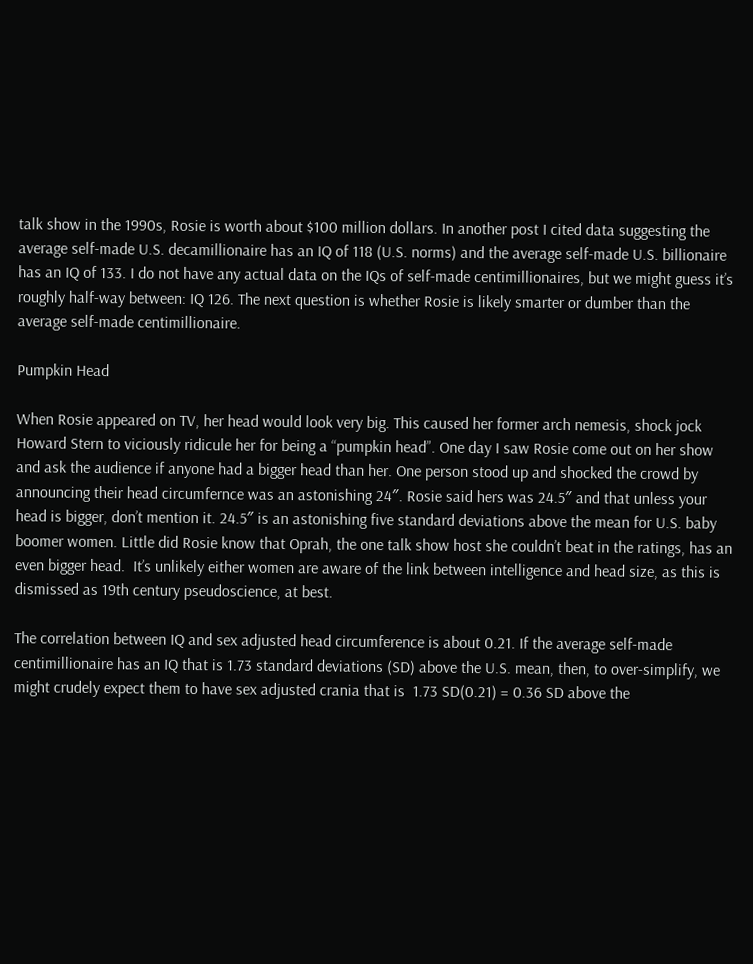talk show in the 1990s, Rosie is worth about $100 million dollars. In another post I cited data suggesting the average self-made U.S. decamillionaire has an IQ of 118 (U.S. norms) and the average self-made U.S. billionaire has an IQ of 133. I do not have any actual data on the IQs of self-made centimillionaires, but we might guess it’s roughly half-way between: IQ 126. The next question is whether Rosie is likely smarter or dumber than the average self-made centimillionaire.

Pumpkin Head

When Rosie appeared on TV, her head would look very big. This caused her former arch nemesis, shock jock Howard Stern to viciously ridicule her for being a “pumpkin head”. One day I saw Rosie come out on her show and ask the audience if anyone had a bigger head than her. One person stood up and shocked the crowd by announcing their head circumfernce was an astonishing 24″. Rosie said hers was 24.5″ and that unless your head is bigger, don’t mention it. 24.5″ is an astonishing five standard deviations above the mean for U.S. baby boomer women. Little did Rosie know that Oprah, the one talk show host she couldn’t beat in the ratings, has an even bigger head.  It’s unlikely either women are aware of the link between intelligence and head size, as this is dismissed as 19th century pseudoscience, at best.

The correlation between IQ and sex adjusted head circumference is about 0.21. If the average self-made centimillionaire has an IQ that is 1.73 standard deviations (SD) above the U.S. mean, then, to over-simplify, we might crudely expect them to have sex adjusted crania that is  1.73 SD(0.21) = 0.36 SD above the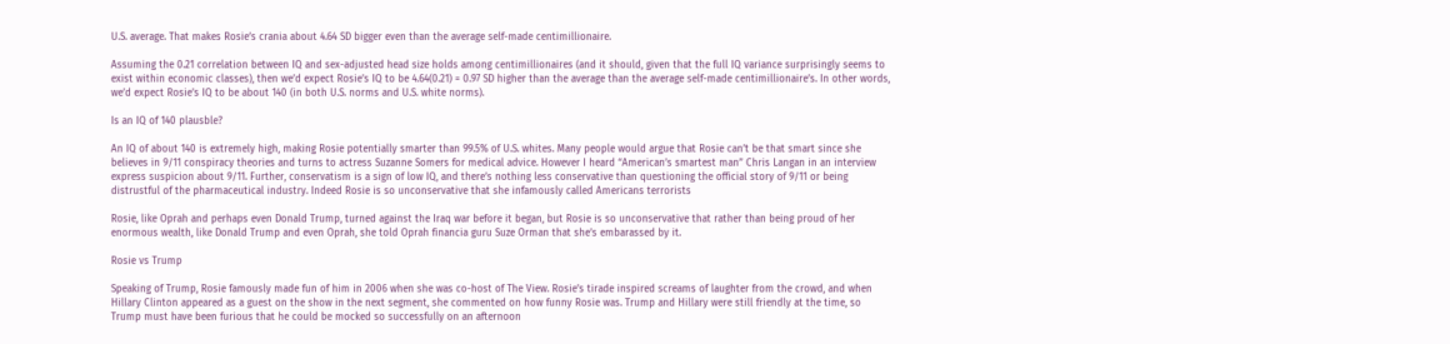U.S. average. That makes Rosie’s crania about 4.64 SD bigger even than the average self-made centimillionaire.

Assuming the 0.21 correlation between IQ and sex-adjusted head size holds among centimillionaires (and it should, given that the full IQ variance surprisingly seems to exist within economic classes), then we’d expect Rosie’s IQ to be 4.64(0.21) = 0.97 SD higher than the average than the average self-made centimillionaire’s. In other words, we’d expect Rosie’s IQ to be about 140 (in both U.S. norms and U.S. white norms).

Is an IQ of 140 plausble?

An IQ of about 140 is extremely high, making Rosie potentially smarter than 99.5% of U.S. whites. Many people would argue that Rosie can’t be that smart since she believes in 9/11 conspiracy theories and turns to actress Suzanne Somers for medical advice. However I heard “American’s smartest man” Chris Langan in an interview express suspicion about 9/11. Further, conservatism is a sign of low IQ, and there’s nothing less conservative than questioning the official story of 9/11 or being distrustful of the pharmaceutical industry. Indeed Rosie is so unconservative that she infamously called Americans terrorists

Rosie, like Oprah and perhaps even Donald Trump, turned against the Iraq war before it began, but Rosie is so unconservative that rather than being proud of her enormous wealth, like Donald Trump and even Oprah, she told Oprah financia guru Suze Orman that she’s embarassed by it.

Rosie vs Trump

Speaking of Trump, Rosie famously made fun of him in 2006 when she was co-host of The View. Rosie’s tirade inspired screams of laughter from the crowd, and when Hillary Clinton appeared as a guest on the show in the next segment, she commented on how funny Rosie was. Trump and Hillary were still friendly at the time, so Trump must have been furious that he could be mocked so successfully on an afternoon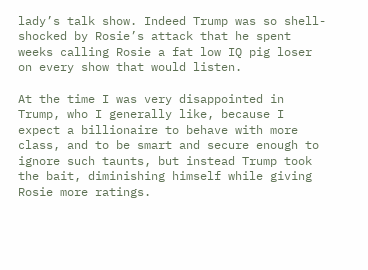lady’s talk show. Indeed Trump was so shell-shocked by Rosie’s attack that he spent weeks calling Rosie a fat low IQ pig loser on every show that would listen.

At the time I was very disappointed in Trump, who I generally like, because I expect a billionaire to behave with more class, and to be smart and secure enough to ignore such taunts, but instead Trump took the bait, diminishing himself while giving Rosie more ratings.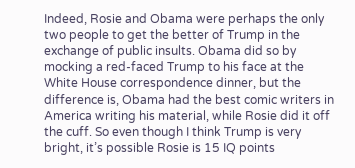Indeed, Rosie and Obama were perhaps the only two people to get the better of Trump in the exchange of public insults. Obama did so by mocking a red-faced Trump to his face at the White House correspondence dinner, but the difference is, Obama had the best comic writers in America writing his material, while Rosie did it off the cuff. So even though I think Trump is very bright, it’s possible Rosie is 15 IQ points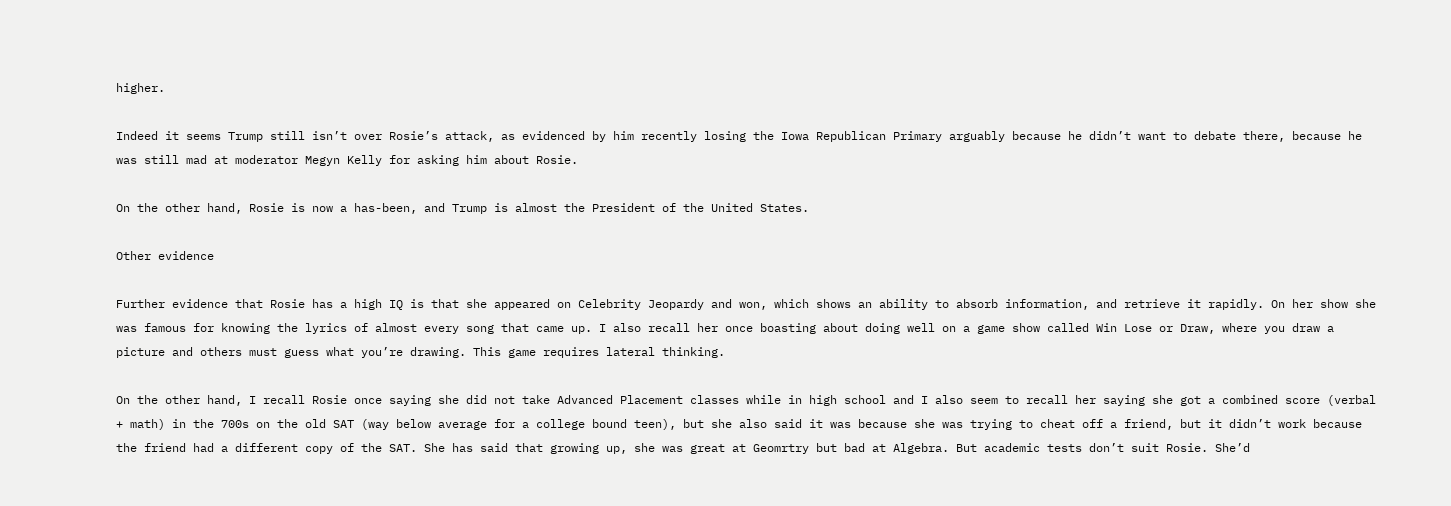higher.

Indeed it seems Trump still isn’t over Rosie’s attack, as evidenced by him recently losing the Iowa Republican Primary arguably because he didn’t want to debate there, because he was still mad at moderator Megyn Kelly for asking him about Rosie.

On the other hand, Rosie is now a has-been, and Trump is almost the President of the United States.

Other evidence

Further evidence that Rosie has a high IQ is that she appeared on Celebrity Jeopardy and won, which shows an ability to absorb information, and retrieve it rapidly. On her show she was famous for knowing the lyrics of almost every song that came up. I also recall her once boasting about doing well on a game show called Win Lose or Draw, where you draw a picture and others must guess what you’re drawing. This game requires lateral thinking.

On the other hand, I recall Rosie once saying she did not take Advanced Placement classes while in high school and I also seem to recall her saying she got a combined score (verbal + math) in the 700s on the old SAT (way below average for a college bound teen), but she also said it was because she was trying to cheat off a friend, but it didn’t work because the friend had a different copy of the SAT. She has said that growing up, she was great at Geomrtry but bad at Algebra. But academic tests don’t suit Rosie. She’d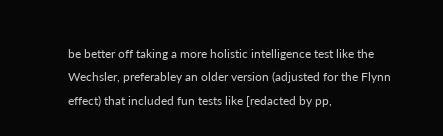be better off taking a more holistic intelligence test like the Wechsler, preferabley an older version (adjusted for the Flynn effect) that included fun tests like [redacted by pp,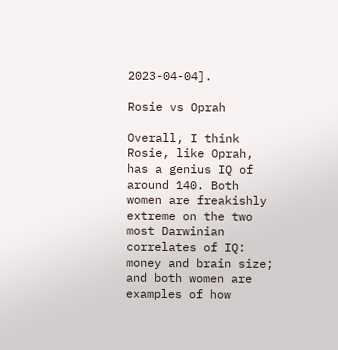2023-04-04].

Rosie vs Oprah

Overall, I think Rosie, like Oprah, has a genius IQ of around 140. Both women are freakishly extreme on the two most Darwinian correlates of IQ: money and brain size; and both women are examples of how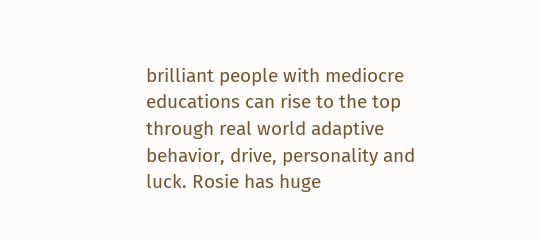brilliant people with mediocre educations can rise to the top through real world adaptive behavior, drive, personality and luck. Rosie has huge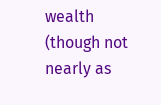wealth (though not nearly as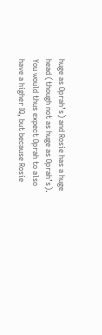huge as Oprah’s) and Rosie has a huge head (though not as huge as Oprah’s). You would thus expect Oprah to also have a higher IQ, but because Rosie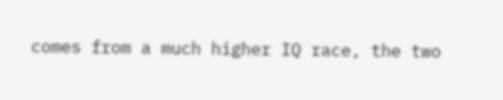comes from a much higher IQ race, the two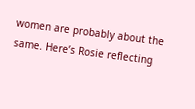women are probably about the same. Here’s Rosie reflecting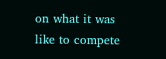on what it was like to compete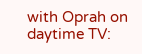with Oprah on daytime TV: